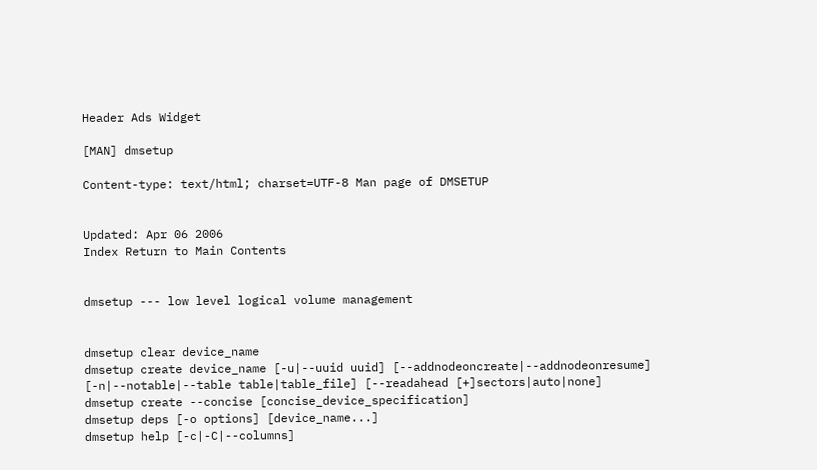Header Ads Widget

[MAN] dmsetup

Content-type: text/html; charset=UTF-8 Man page of DMSETUP


Updated: Apr 06 2006
Index Return to Main Contents


dmsetup --- low level logical volume management


dmsetup clear device_name
dmsetup create device_name [-u|--uuid uuid] [--addnodeoncreate|--addnodeonresume] [-n|--notable|--table table|table_file] [--readahead [+]sectors|auto|none]
dmsetup create --concise [concise_device_specification]
dmsetup deps [-o options] [device_name...]
dmsetup help [-c|-C|--columns]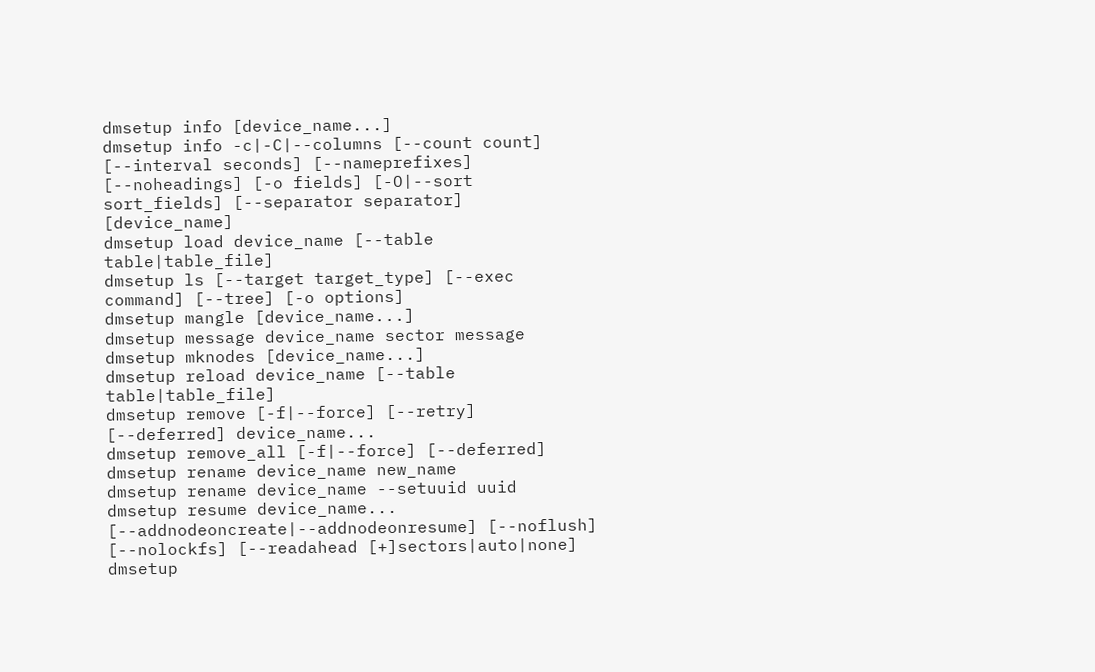dmsetup info [device_name...]
dmsetup info -c|-C|--columns [--count count] [--interval seconds] [--nameprefixes] [--noheadings] [-o fields] [-O|--sort sort_fields] [--separator separator] [device_name]
dmsetup load device_name [--table table|table_file]
dmsetup ls [--target target_type] [--exec command] [--tree] [-o options]
dmsetup mangle [device_name...]
dmsetup message device_name sector message
dmsetup mknodes [device_name...]
dmsetup reload device_name [--table table|table_file]
dmsetup remove [-f|--force] [--retry] [--deferred] device_name...
dmsetup remove_all [-f|--force] [--deferred]
dmsetup rename device_name new_name
dmsetup rename device_name --setuuid uuid
dmsetup resume device_name... [--addnodeoncreate|--addnodeonresume] [--noflush] [--nolockfs] [--readahead [+]sectors|auto|none]
dmsetup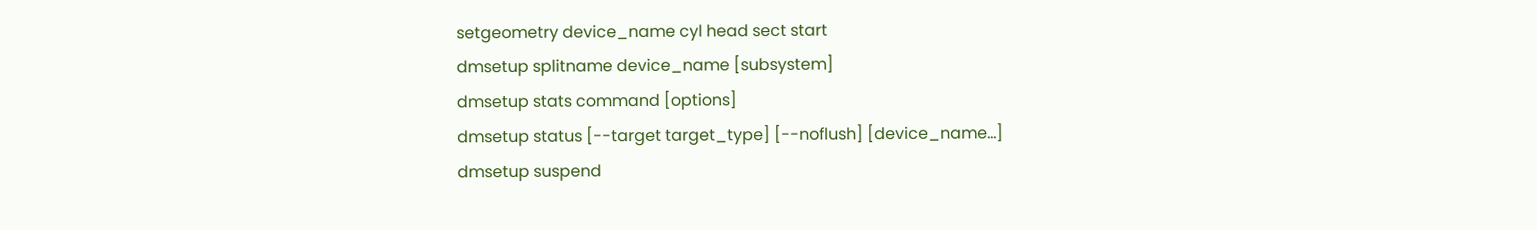setgeometry device_name cyl head sect start
dmsetup splitname device_name [subsystem]
dmsetup stats command [options]
dmsetup status [--target target_type] [--noflush] [device_name...]
dmsetup suspend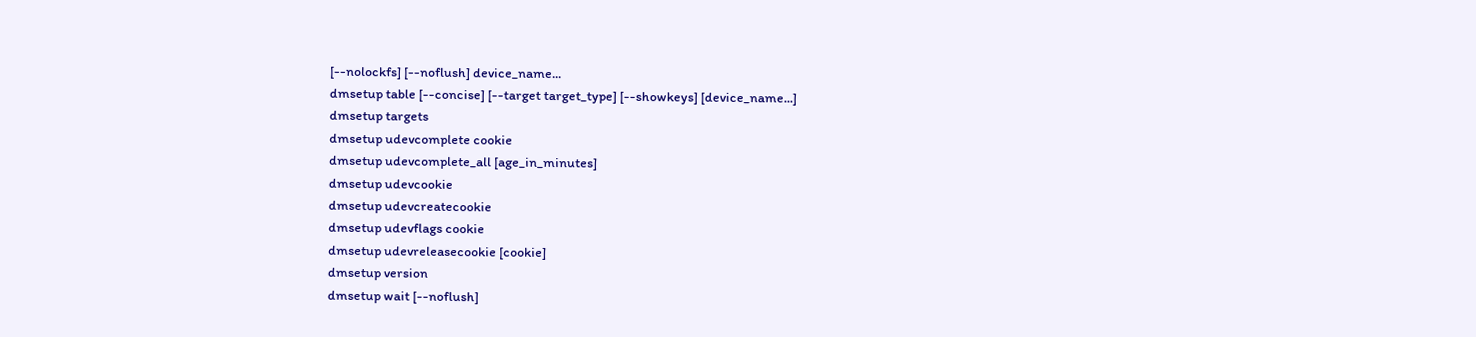[--nolockfs] [--noflush] device_name...
dmsetup table [--concise] [--target target_type] [--showkeys] [device_name...]
dmsetup targets
dmsetup udevcomplete cookie
dmsetup udevcomplete_all [age_in_minutes]
dmsetup udevcookie
dmsetup udevcreatecookie
dmsetup udevflags cookie
dmsetup udevreleasecookie [cookie]
dmsetup version
dmsetup wait [--noflush]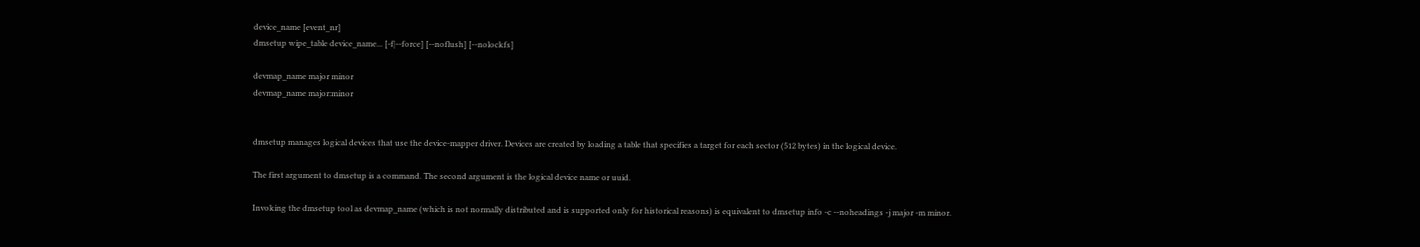device_name [event_nr]
dmsetup wipe_table device_name... [-f|--force] [--noflush] [--nolockfs]

devmap_name major minor
devmap_name major:minor


dmsetup manages logical devices that use the device-mapper driver. Devices are created by loading a table that specifies a target for each sector (512 bytes) in the logical device.

The first argument to dmsetup is a command. The second argument is the logical device name or uuid.

Invoking the dmsetup tool as devmap_name (which is not normally distributed and is supported only for historical reasons) is equivalent to dmsetup info -c --noheadings -j major -m minor.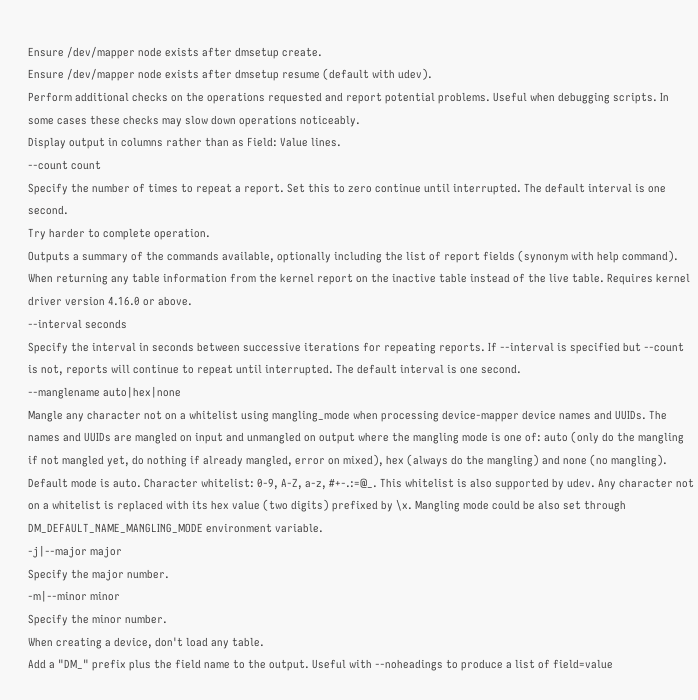Ensure /dev/mapper node exists after dmsetup create.
Ensure /dev/mapper node exists after dmsetup resume (default with udev).
Perform additional checks on the operations requested and report potential problems. Useful when debugging scripts. In some cases these checks may slow down operations noticeably.
Display output in columns rather than as Field: Value lines.
--count count
Specify the number of times to repeat a report. Set this to zero continue until interrupted. The default interval is one second.
Try harder to complete operation.
Outputs a summary of the commands available, optionally including the list of report fields (synonym with help command).
When returning any table information from the kernel report on the inactive table instead of the live table. Requires kernel driver version 4.16.0 or above.
--interval seconds
Specify the interval in seconds between successive iterations for repeating reports. If --interval is specified but --count is not, reports will continue to repeat until interrupted. The default interval is one second.
--manglename auto|hex|none
Mangle any character not on a whitelist using mangling_mode when processing device-mapper device names and UUIDs. The names and UUIDs are mangled on input and unmangled on output where the mangling mode is one of: auto (only do the mangling if not mangled yet, do nothing if already mangled, error on mixed), hex (always do the mangling) and none (no mangling). Default mode is auto. Character whitelist: 0-9, A-Z, a-z, #+-.:=@_. This whitelist is also supported by udev. Any character not on a whitelist is replaced with its hex value (two digits) prefixed by \x. Mangling mode could be also set through DM_DEFAULT_NAME_MANGLING_MODE environment variable.
-j|--major major
Specify the major number.
-m|--minor minor
Specify the minor number.
When creating a device, don't load any table.
Add a "DM_" prefix plus the field name to the output. Useful with --noheadings to produce a list of field=value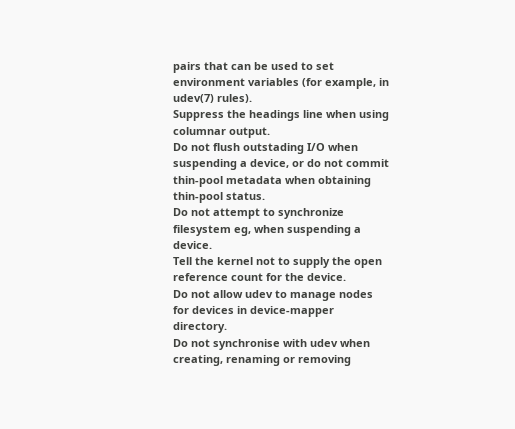pairs that can be used to set environment variables (for example, in udev(7) rules).
Suppress the headings line when using columnar output.
Do not flush outstading I/O when suspending a device, or do not commit thin-pool metadata when obtaining thin-pool status.
Do not attempt to synchronize filesystem eg, when suspending a device.
Tell the kernel not to supply the open reference count for the device.
Do not allow udev to manage nodes for devices in device-mapper directory.
Do not synchronise with udev when creating, renaming or removing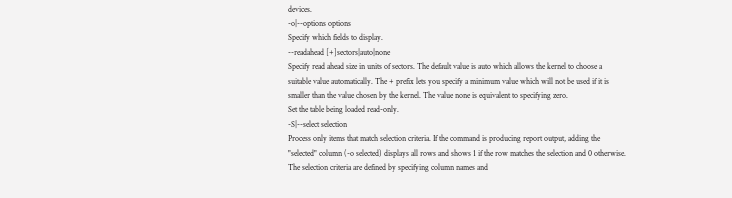devices.
-o|--options options
Specify which fields to display.
--readahead [+]sectors|auto|none
Specify read ahead size in units of sectors. The default value is auto which allows the kernel to choose a suitable value automatically. The + prefix lets you specify a minimum value which will not be used if it is smaller than the value chosen by the kernel. The value none is equivalent to specifying zero.
Set the table being loaded read-only.
-S|--select selection
Process only items that match selection criteria. If the command is producing report output, adding the "selected" column (-o selected) displays all rows and shows 1 if the row matches the selection and 0 otherwise. The selection criteria are defined by specifying column names and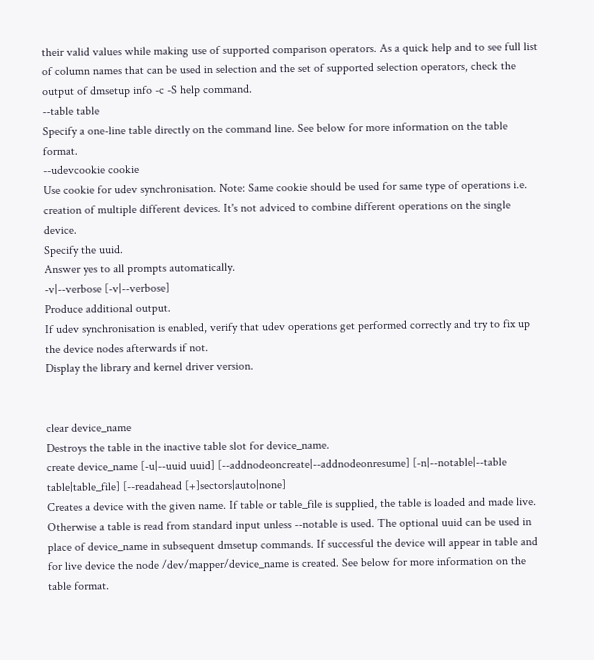their valid values while making use of supported comparison operators. As a quick help and to see full list of column names that can be used in selection and the set of supported selection operators, check the output of dmsetup info -c -S help command.
--table table
Specify a one-line table directly on the command line. See below for more information on the table format.
--udevcookie cookie
Use cookie for udev synchronisation. Note: Same cookie should be used for same type of operations i.e. creation of multiple different devices. It's not adviced to combine different operations on the single device.
Specify the uuid.
Answer yes to all prompts automatically.
-v|--verbose [-v|--verbose]
Produce additional output.
If udev synchronisation is enabled, verify that udev operations get performed correctly and try to fix up the device nodes afterwards if not.
Display the library and kernel driver version.


clear device_name
Destroys the table in the inactive table slot for device_name.
create device_name [-u|--uuid uuid] [--addnodeoncreate|--addnodeonresume] [-n|--notable|--table table|table_file] [--readahead [+]sectors|auto|none]
Creates a device with the given name. If table or table_file is supplied, the table is loaded and made live. Otherwise a table is read from standard input unless --notable is used. The optional uuid can be used in place of device_name in subsequent dmsetup commands. If successful the device will appear in table and for live device the node /dev/mapper/device_name is created. See below for more information on the table format.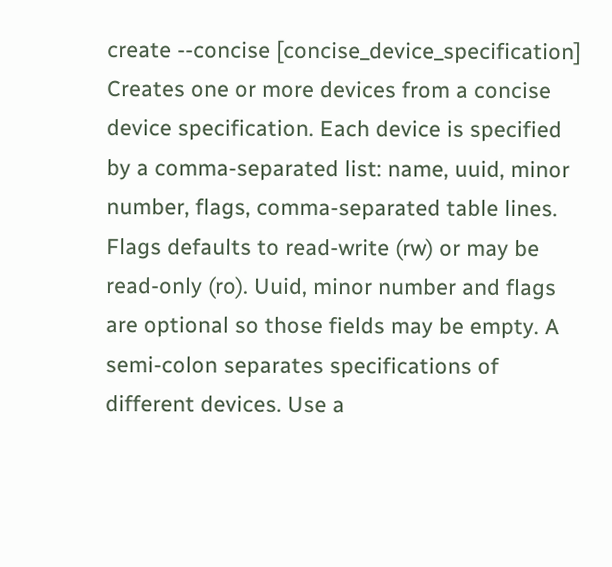create --concise [concise_device_specification]
Creates one or more devices from a concise device specification. Each device is specified by a comma-separated list: name, uuid, minor number, flags, comma-separated table lines. Flags defaults to read-write (rw) or may be read-only (ro). Uuid, minor number and flags are optional so those fields may be empty. A semi-colon separates specifications of different devices. Use a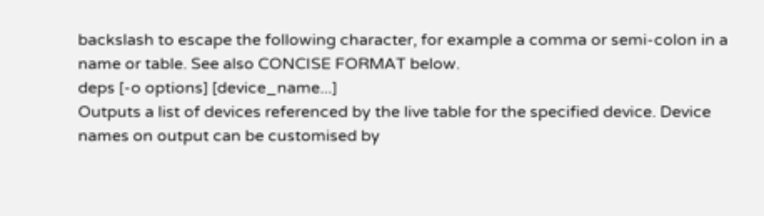backslash to escape the following character, for example a comma or semi-colon in a name or table. See also CONCISE FORMAT below.
deps [-o options] [device_name...]
Outputs a list of devices referenced by the live table for the specified device. Device names on output can be customised by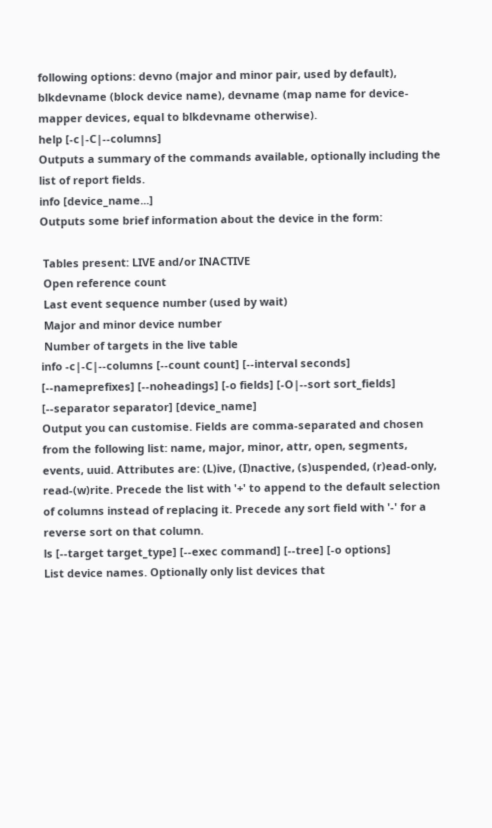following options: devno (major and minor pair, used by default), blkdevname (block device name), devname (map name for device-mapper devices, equal to blkdevname otherwise).
help [-c|-C|--columns]
Outputs a summary of the commands available, optionally including the list of report fields.
info [device_name...]
Outputs some brief information about the device in the form:

 Tables present: LIVE and/or INACTIVE
 Open reference count
 Last event sequence number (used by wait)
 Major and minor device number
 Number of targets in the live table
info -c|-C|--columns [--count count] [--interval seconds] [--nameprefixes] [--noheadings] [-o fields] [-O|--sort sort_fields] [--separator separator] [device_name]
Output you can customise. Fields are comma-separated and chosen from the following list: name, major, minor, attr, open, segments, events, uuid. Attributes are: (L)ive, (I)nactive, (s)uspended, (r)ead-only, read-(w)rite. Precede the list with '+' to append to the default selection of columns instead of replacing it. Precede any sort field with '-' for a reverse sort on that column.
ls [--target target_type] [--exec command] [--tree] [-o options]
List device names. Optionally only list devices that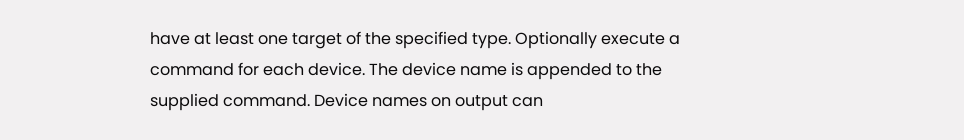have at least one target of the specified type. Optionally execute a command for each device. The device name is appended to the supplied command. Device names on output can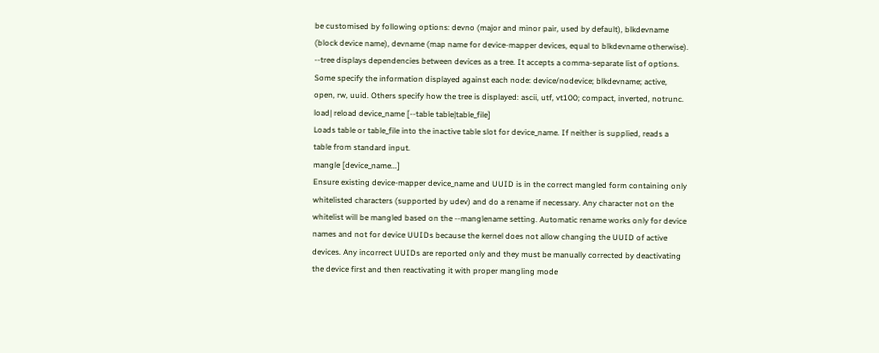be customised by following options: devno (major and minor pair, used by default), blkdevname (block device name), devname (map name for device-mapper devices, equal to blkdevname otherwise). --tree displays dependencies between devices as a tree. It accepts a comma-separate list of options. Some specify the information displayed against each node: device/nodevice; blkdevname; active, open, rw, uuid. Others specify how the tree is displayed: ascii, utf, vt100; compact, inverted, notrunc.
load| reload device_name [--table table|table_file]
Loads table or table_file into the inactive table slot for device_name. If neither is supplied, reads a table from standard input.
mangle [device_name...]
Ensure existing device-mapper device_name and UUID is in the correct mangled form containing only whitelisted characters (supported by udev) and do a rename if necessary. Any character not on the whitelist will be mangled based on the --manglename setting. Automatic rename works only for device names and not for device UUIDs because the kernel does not allow changing the UUID of active devices. Any incorrect UUIDs are reported only and they must be manually corrected by deactivating the device first and then reactivating it with proper mangling mode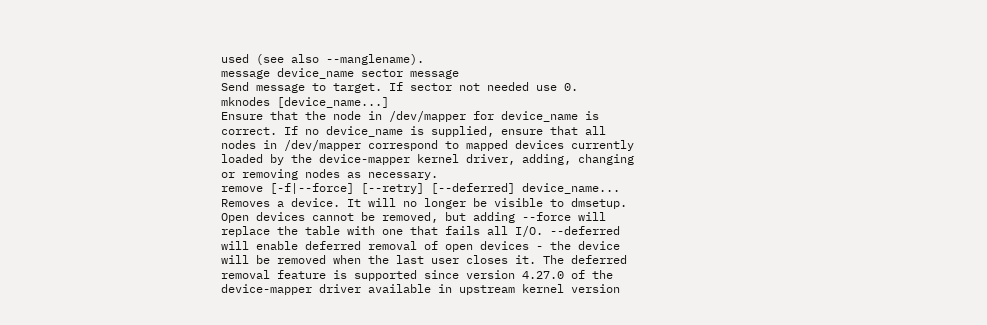used (see also --manglename).
message device_name sector message
Send message to target. If sector not needed use 0.
mknodes [device_name...]
Ensure that the node in /dev/mapper for device_name is correct. If no device_name is supplied, ensure that all nodes in /dev/mapper correspond to mapped devices currently loaded by the device-mapper kernel driver, adding, changing or removing nodes as necessary.
remove [-f|--force] [--retry] [--deferred] device_name...
Removes a device. It will no longer be visible to dmsetup. Open devices cannot be removed, but adding --force will replace the table with one that fails all I/O. --deferred will enable deferred removal of open devices - the device will be removed when the last user closes it. The deferred removal feature is supported since version 4.27.0 of the device-mapper driver available in upstream kernel version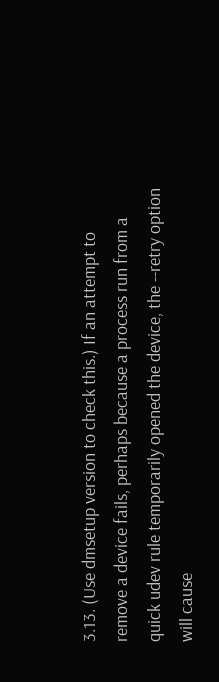3.13. (Use dmsetup version to check this.) If an attempt to remove a device fails, perhaps because a process run from a quick udev rule temporarily opened the device, the --retry option will cause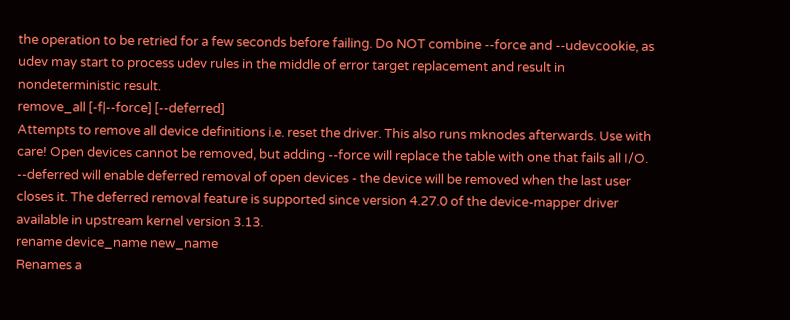the operation to be retried for a few seconds before failing. Do NOT combine --force and --udevcookie, as udev may start to process udev rules in the middle of error target replacement and result in nondeterministic result.
remove_all [-f|--force] [--deferred]
Attempts to remove all device definitions i.e. reset the driver. This also runs mknodes afterwards. Use with care! Open devices cannot be removed, but adding --force will replace the table with one that fails all I/O. --deferred will enable deferred removal of open devices - the device will be removed when the last user closes it. The deferred removal feature is supported since version 4.27.0 of the device-mapper driver available in upstream kernel version 3.13.
rename device_name new_name
Renames a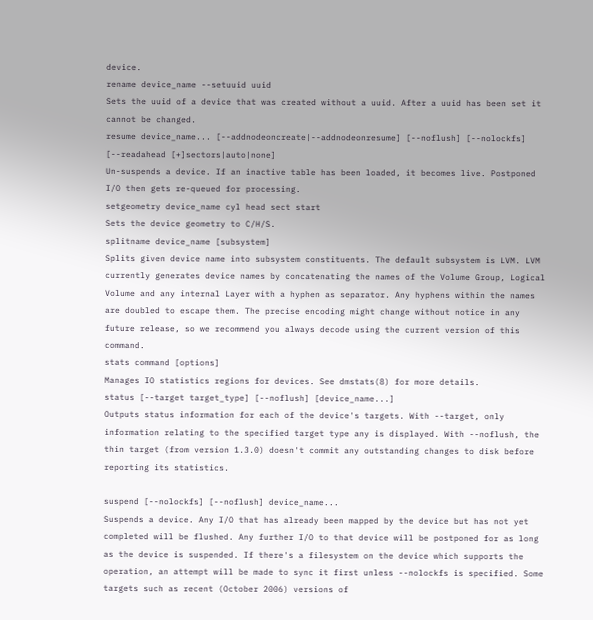device.
rename device_name --setuuid uuid
Sets the uuid of a device that was created without a uuid. After a uuid has been set it cannot be changed.
resume device_name... [--addnodeoncreate|--addnodeonresume] [--noflush] [--nolockfs] [--readahead [+]sectors|auto|none]
Un-suspends a device. If an inactive table has been loaded, it becomes live. Postponed I/O then gets re-queued for processing.
setgeometry device_name cyl head sect start
Sets the device geometry to C/H/S.
splitname device_name [subsystem]
Splits given device name into subsystem constituents. The default subsystem is LVM. LVM currently generates device names by concatenating the names of the Volume Group, Logical Volume and any internal Layer with a hyphen as separator. Any hyphens within the names are doubled to escape them. The precise encoding might change without notice in any future release, so we recommend you always decode using the current version of this command.
stats command [options]
Manages IO statistics regions for devices. See dmstats(8) for more details.
status [--target target_type] [--noflush] [device_name...]
Outputs status information for each of the device's targets. With --target, only information relating to the specified target type any is displayed. With --noflush, the thin target (from version 1.3.0) doesn't commit any outstanding changes to disk before reporting its statistics.

suspend [--nolockfs] [--noflush] device_name...
Suspends a device. Any I/O that has already been mapped by the device but has not yet completed will be flushed. Any further I/O to that device will be postponed for as long as the device is suspended. If there's a filesystem on the device which supports the operation, an attempt will be made to sync it first unless --nolockfs is specified. Some targets such as recent (October 2006) versions of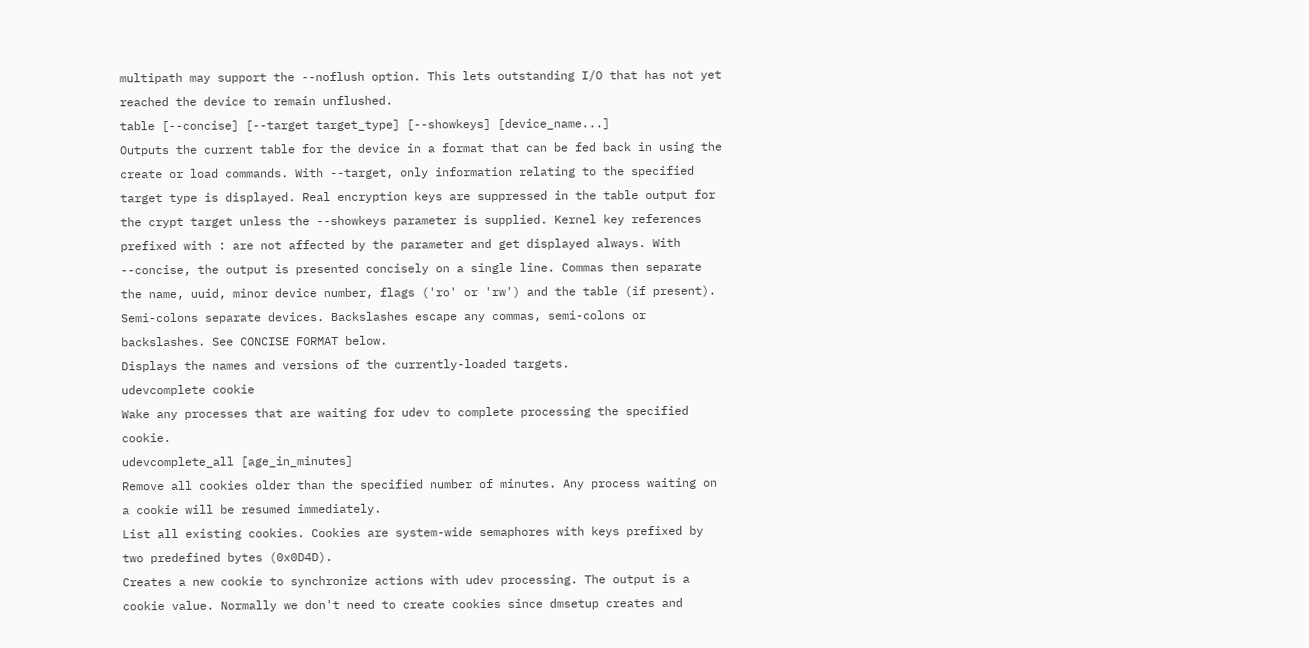multipath may support the --noflush option. This lets outstanding I/O that has not yet reached the device to remain unflushed.
table [--concise] [--target target_type] [--showkeys] [device_name...]
Outputs the current table for the device in a format that can be fed back in using the create or load commands. With --target, only information relating to the specified target type is displayed. Real encryption keys are suppressed in the table output for the crypt target unless the --showkeys parameter is supplied. Kernel key references prefixed with : are not affected by the parameter and get displayed always. With --concise, the output is presented concisely on a single line. Commas then separate the name, uuid, minor device number, flags ('ro' or 'rw') and the table (if present). Semi-colons separate devices. Backslashes escape any commas, semi-colons or backslashes. See CONCISE FORMAT below.
Displays the names and versions of the currently-loaded targets.
udevcomplete cookie
Wake any processes that are waiting for udev to complete processing the specified cookie.
udevcomplete_all [age_in_minutes]
Remove all cookies older than the specified number of minutes. Any process waiting on a cookie will be resumed immediately.
List all existing cookies. Cookies are system-wide semaphores with keys prefixed by two predefined bytes (0x0D4D).
Creates a new cookie to synchronize actions with udev processing. The output is a cookie value. Normally we don't need to create cookies since dmsetup creates and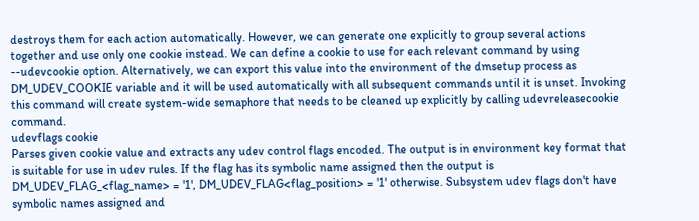destroys them for each action automatically. However, we can generate one explicitly to group several actions together and use only one cookie instead. We can define a cookie to use for each relevant command by using --udevcookie option. Alternatively, we can export this value into the environment of the dmsetup process as DM_UDEV_COOKIE variable and it will be used automatically with all subsequent commands until it is unset. Invoking this command will create system-wide semaphore that needs to be cleaned up explicitly by calling udevreleasecookie command.
udevflags cookie
Parses given cookie value and extracts any udev control flags encoded. The output is in environment key format that is suitable for use in udev rules. If the flag has its symbolic name assigned then the output is DM_UDEV_FLAG_<flag_name> = '1', DM_UDEV_FLAG<flag_position> = '1' otherwise. Subsystem udev flags don't have symbolic names assigned and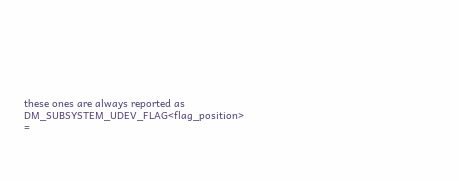these ones are always reported as DM_SUBSYSTEM_UDEV_FLAG<flag_position> =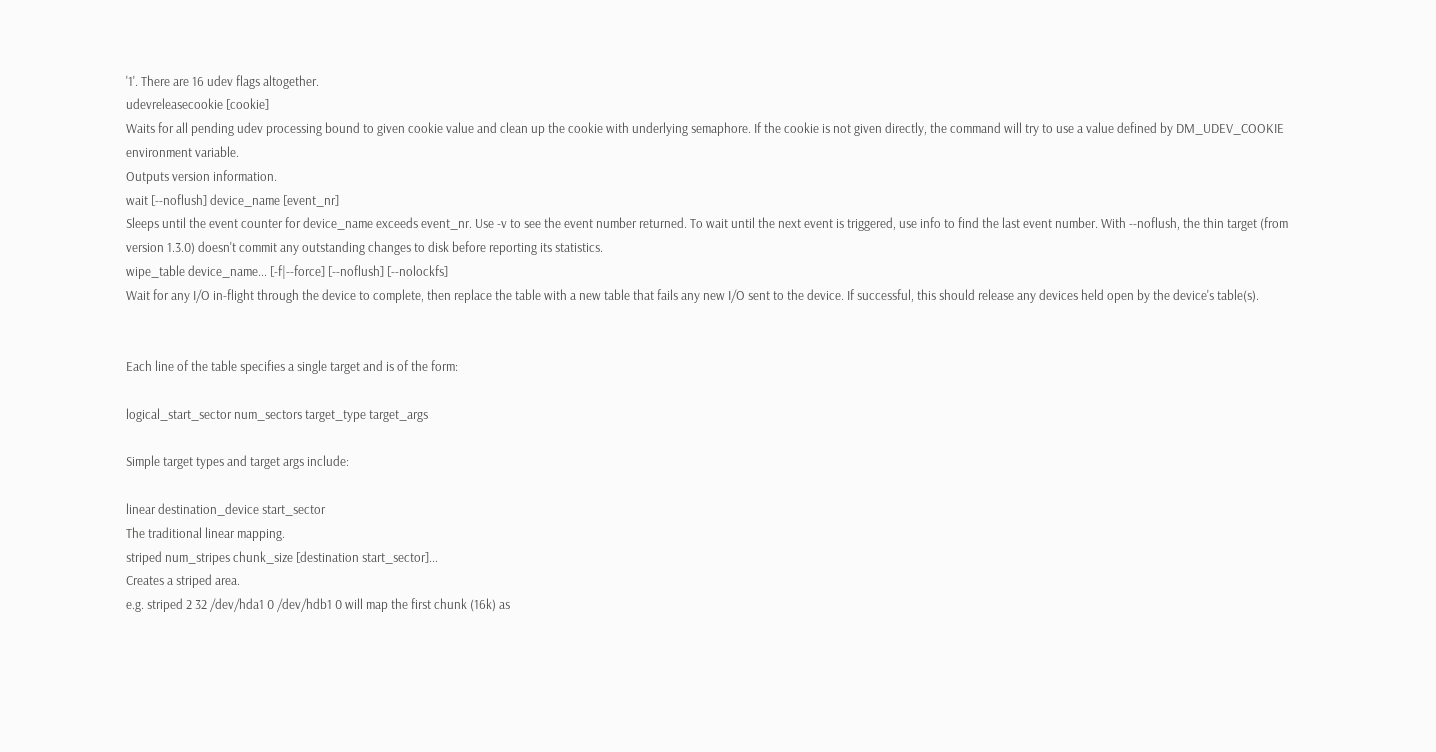'1'. There are 16 udev flags altogether.
udevreleasecookie [cookie]
Waits for all pending udev processing bound to given cookie value and clean up the cookie with underlying semaphore. If the cookie is not given directly, the command will try to use a value defined by DM_UDEV_COOKIE environment variable.
Outputs version information.
wait [--noflush] device_name [event_nr]
Sleeps until the event counter for device_name exceeds event_nr. Use -v to see the event number returned. To wait until the next event is triggered, use info to find the last event number. With --noflush, the thin target (from version 1.3.0) doesn't commit any outstanding changes to disk before reporting its statistics.
wipe_table device_name... [-f|--force] [--noflush] [--nolockfs]
Wait for any I/O in-flight through the device to complete, then replace the table with a new table that fails any new I/O sent to the device. If successful, this should release any devices held open by the device's table(s).


Each line of the table specifies a single target and is of the form:

logical_start_sector num_sectors target_type target_args

Simple target types and target args include:

linear destination_device start_sector
The traditional linear mapping.
striped num_stripes chunk_size [destination start_sector]...
Creates a striped area.
e.g. striped 2 32 /dev/hda1 0 /dev/hdb1 0 will map the first chunk (16k) as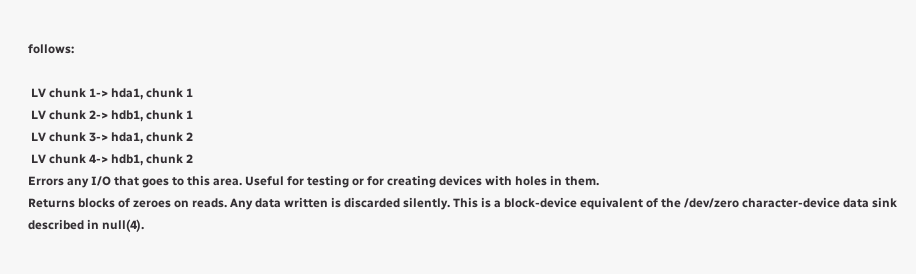follows:

 LV chunk 1-> hda1, chunk 1
 LV chunk 2-> hdb1, chunk 1
 LV chunk 3-> hda1, chunk 2
 LV chunk 4-> hdb1, chunk 2
Errors any I/O that goes to this area. Useful for testing or for creating devices with holes in them.
Returns blocks of zeroes on reads. Any data written is discarded silently. This is a block-device equivalent of the /dev/zero character-device data sink described in null(4).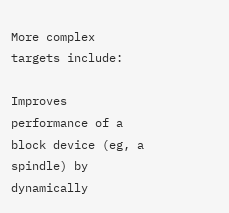More complex targets include:

Improves performance of a block device (eg, a spindle) by dynamically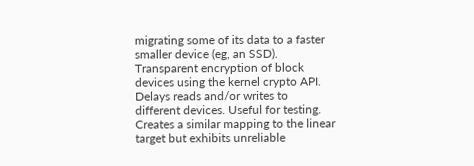migrating some of its data to a faster smaller device (eg, an SSD).
Transparent encryption of block devices using the kernel crypto API.
Delays reads and/or writes to different devices. Useful for testing.
Creates a similar mapping to the linear target but exhibits unreliable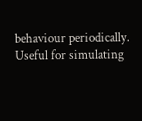behaviour periodically. Useful for simulating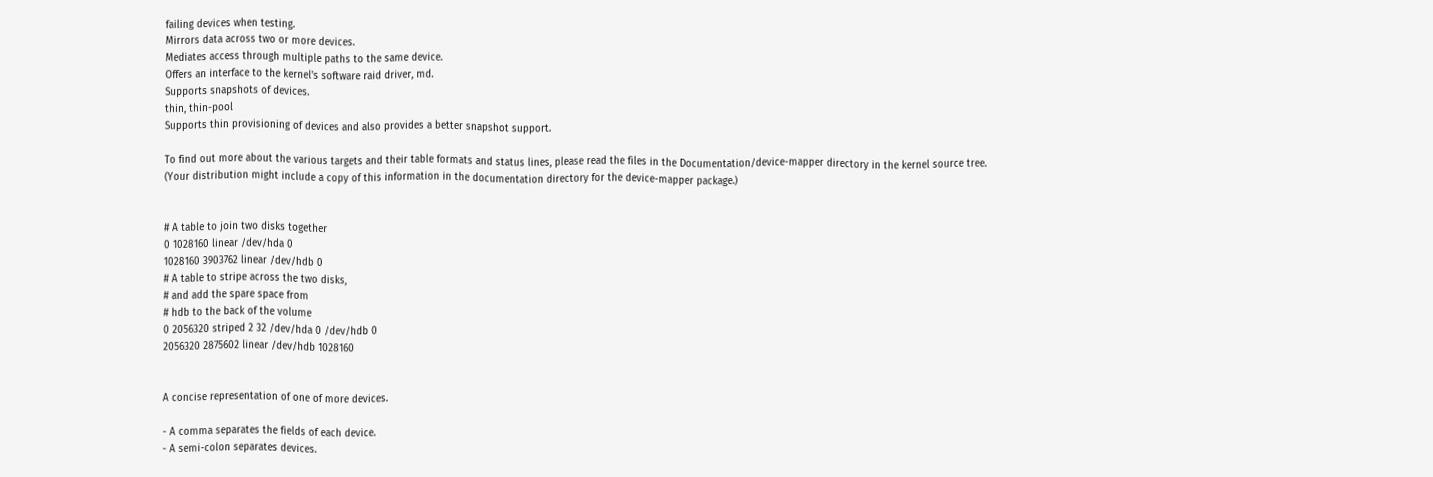failing devices when testing.
Mirrors data across two or more devices.
Mediates access through multiple paths to the same device.
Offers an interface to the kernel's software raid driver, md.
Supports snapshots of devices.
thin, thin-pool
Supports thin provisioning of devices and also provides a better snapshot support.

To find out more about the various targets and their table formats and status lines, please read the files in the Documentation/device-mapper directory in the kernel source tree. (Your distribution might include a copy of this information in the documentation directory for the device-mapper package.)


# A table to join two disks together
0 1028160 linear /dev/hda 0
1028160 3903762 linear /dev/hdb 0
# A table to stripe across the two disks,
# and add the spare space from
# hdb to the back of the volume
0 2056320 striped 2 32 /dev/hda 0 /dev/hdb 0
2056320 2875602 linear /dev/hdb 1028160


A concise representation of one of more devices.

- A comma separates the fields of each device.
- A semi-colon separates devices.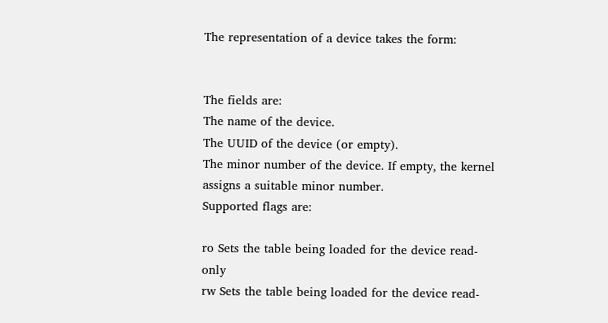The representation of a device takes the form:


The fields are:
The name of the device.
The UUID of the device (or empty).
The minor number of the device. If empty, the kernel assigns a suitable minor number.
Supported flags are:

ro Sets the table being loaded for the device read-only
rw Sets the table being loaded for the device read-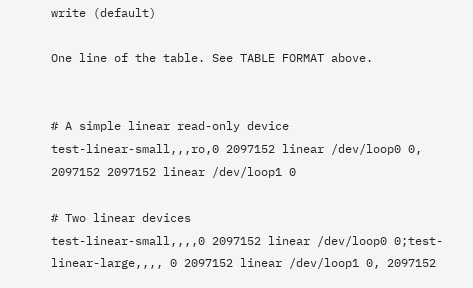write (default)

One line of the table. See TABLE FORMAT above.


# A simple linear read-only device
test-linear-small,,,ro,0 2097152 linear /dev/loop0 0, 2097152 2097152 linear /dev/loop1 0

# Two linear devices
test-linear-small,,,,0 2097152 linear /dev/loop0 0;test-linear-large,,,, 0 2097152 linear /dev/loop1 0, 2097152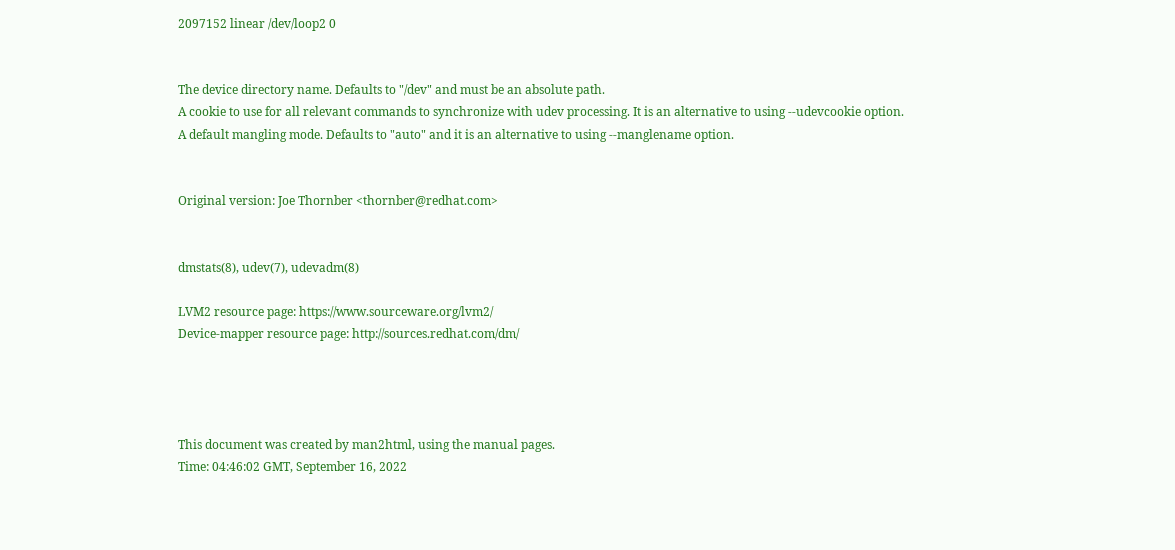2097152 linear /dev/loop2 0


The device directory name. Defaults to "/dev" and must be an absolute path.
A cookie to use for all relevant commands to synchronize with udev processing. It is an alternative to using --udevcookie option.
A default mangling mode. Defaults to "auto" and it is an alternative to using --manglename option.


Original version: Joe Thornber <thornber@redhat.com>


dmstats(8), udev(7), udevadm(8)

LVM2 resource page: https://www.sourceware.org/lvm2/
Device-mapper resource page: http://sources.redhat.com/dm/




This document was created by man2html, using the manual pages.
Time: 04:46:02 GMT, September 16, 2022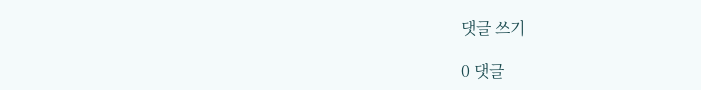댓글 쓰기

0 댓글